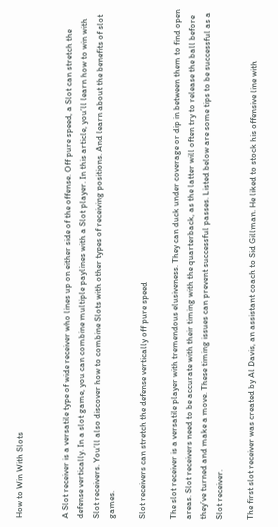How to Win With Slots


A Slot receiver is a versatile type of wide receiver who lines up on either side of the offense. Off pure speed, a Slot can stretch the defense vertically. In a slot game, you can combine multiple paylines with a Slot player. In this article, you’ll learn how to win with Slot receivers. You’ll also discover how to combine Slots with other types of receiving positions. And learn about the benefits of slot games.

Slot receivers can stretch the defense vertically off pure speed

The slot receiver is a versatile player with tremendous elusiveness. They can duck under coverage or dip in between them to find open areas. Slot receivers need to be accurate with their timing with the quarterback, as the latter will often try to release the ball before they’ve turned and make a move. These timing issues can prevent successful passes. Listed below are some tips to be successful as a Slot receiver.

The first slot receiver was created by Al Davis, an assistant coach to Sid Gillman. He liked to stock his offensive line with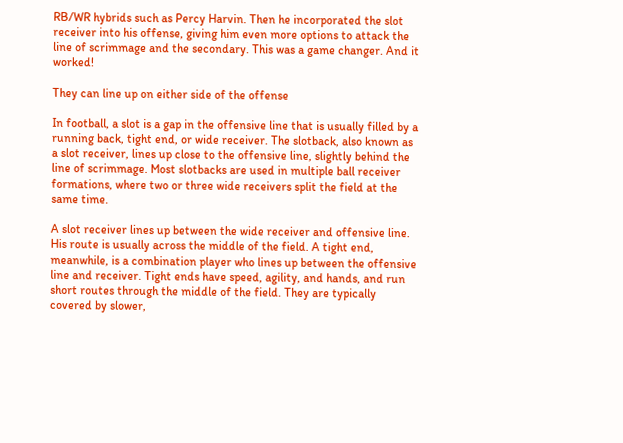RB/WR hybrids such as Percy Harvin. Then he incorporated the slot receiver into his offense, giving him even more options to attack the line of scrimmage and the secondary. This was a game changer. And it worked!

They can line up on either side of the offense

In football, a slot is a gap in the offensive line that is usually filled by a running back, tight end, or wide receiver. The slotback, also known as a slot receiver, lines up close to the offensive line, slightly behind the line of scrimmage. Most slotbacks are used in multiple ball receiver formations, where two or three wide receivers split the field at the same time.

A slot receiver lines up between the wide receiver and offensive line. His route is usually across the middle of the field. A tight end, meanwhile, is a combination player who lines up between the offensive line and receiver. Tight ends have speed, agility, and hands, and run short routes through the middle of the field. They are typically covered by slower,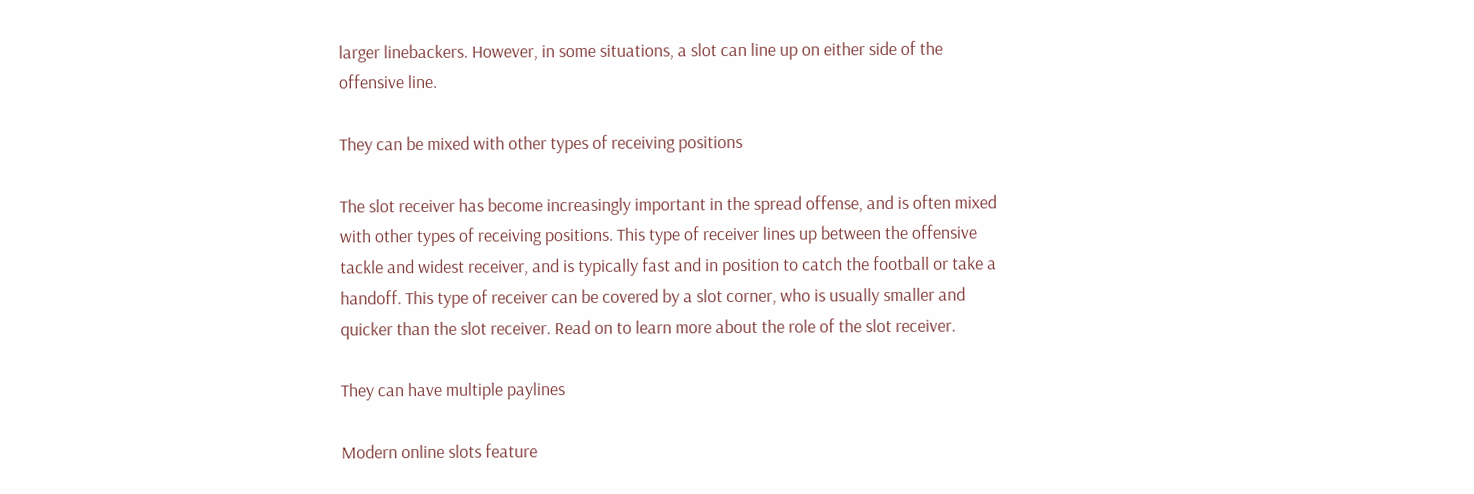larger linebackers. However, in some situations, a slot can line up on either side of the offensive line.

They can be mixed with other types of receiving positions

The slot receiver has become increasingly important in the spread offense, and is often mixed with other types of receiving positions. This type of receiver lines up between the offensive tackle and widest receiver, and is typically fast and in position to catch the football or take a handoff. This type of receiver can be covered by a slot corner, who is usually smaller and quicker than the slot receiver. Read on to learn more about the role of the slot receiver.

They can have multiple paylines

Modern online slots feature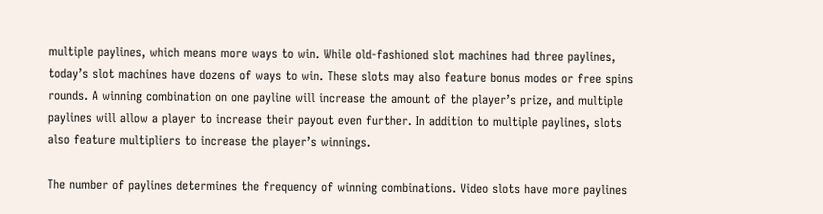multiple paylines, which means more ways to win. While old-fashioned slot machines had three paylines, today’s slot machines have dozens of ways to win. These slots may also feature bonus modes or free spins rounds. A winning combination on one payline will increase the amount of the player’s prize, and multiple paylines will allow a player to increase their payout even further. In addition to multiple paylines, slots also feature multipliers to increase the player’s winnings.

The number of paylines determines the frequency of winning combinations. Video slots have more paylines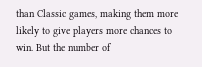than Classic games, making them more likely to give players more chances to win. But the number of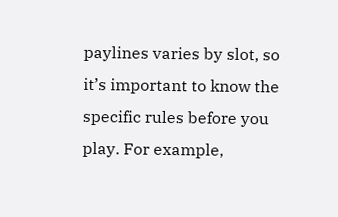paylines varies by slot, so it’s important to know the specific rules before you play. For example,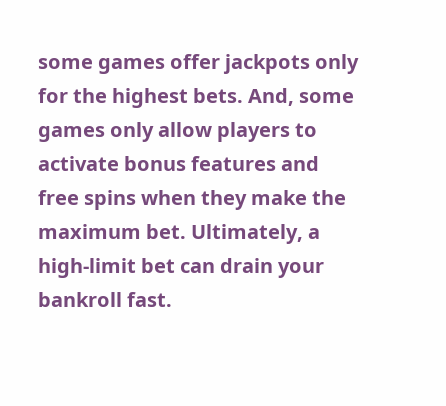some games offer jackpots only for the highest bets. And, some games only allow players to activate bonus features and free spins when they make the maximum bet. Ultimately, a high-limit bet can drain your bankroll fast.